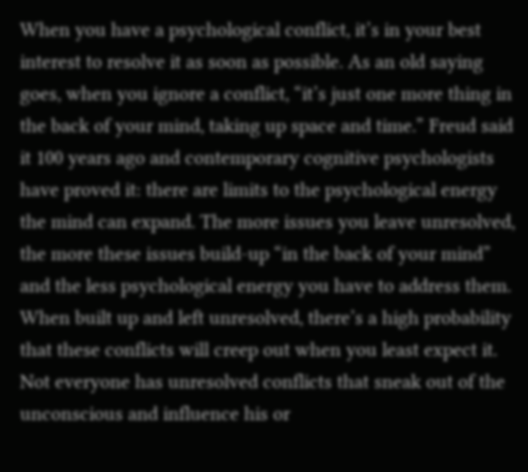When you have a psychological conflict, it’s in your best interest to resolve it as soon as possible. As an old saying goes, when you ignore a conflict, “it’s just one more thing in the back of your mind, taking up space and time.” Freud said it 100 years ago and contemporary cognitive psychologists have proved it: there are limits to the psychological energy the mind can expand. The more issues you leave unresolved, the more these issues build-up “in the back of your mind” and the less psychological energy you have to address them.  When built up and left unresolved, there’s a high probability that these conflicts will creep out when you least expect it. Not everyone has unresolved conflicts that sneak out of the unconscious and influence his or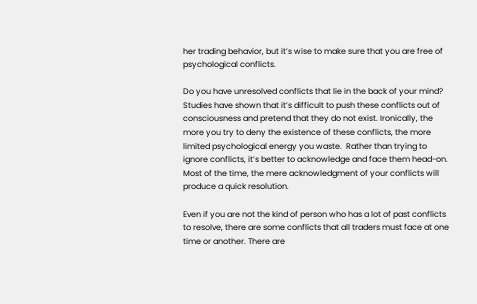her trading behavior, but it’s wise to make sure that you are free of psychological conflicts.

Do you have unresolved conflicts that lie in the back of your mind? Studies have shown that it’s difficult to push these conflicts out of consciousness and pretend that they do not exist. Ironically, the more you try to deny the existence of these conflicts, the more limited psychological energy you waste.  Rather than trying to ignore conflicts, it’s better to acknowledge and face them head-on. Most of the time, the mere acknowledgment of your conflicts will produce a quick resolution.

Even if you are not the kind of person who has a lot of past conflicts to resolve, there are some conflicts that all traders must face at one time or another. There are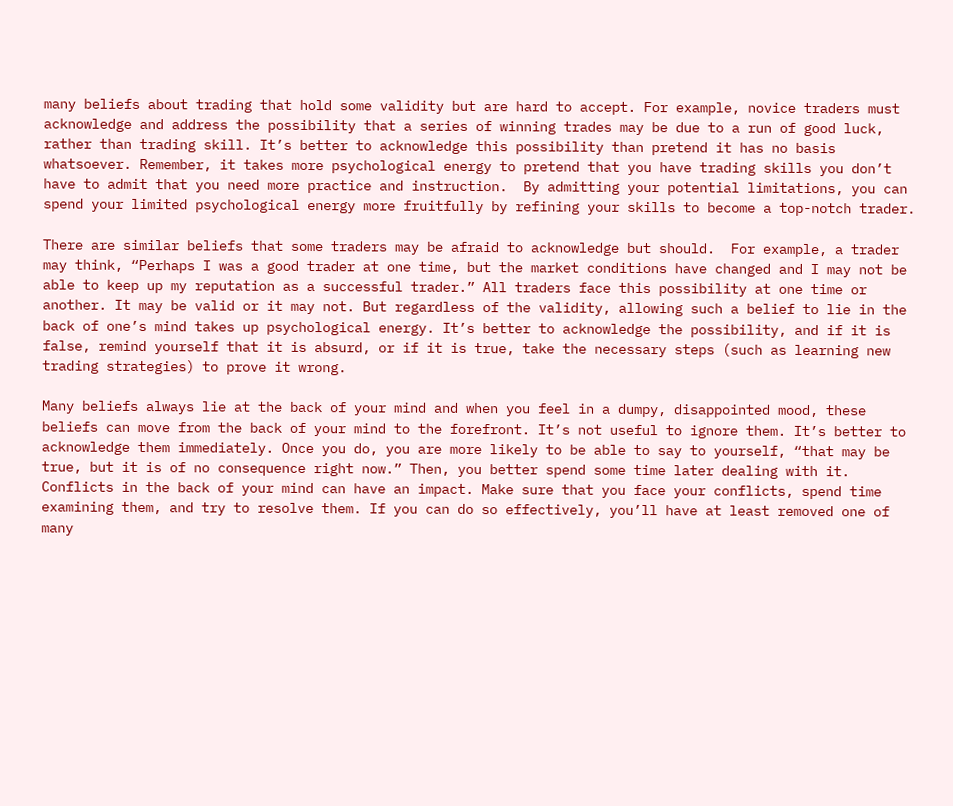many beliefs about trading that hold some validity but are hard to accept. For example, novice traders must acknowledge and address the possibility that a series of winning trades may be due to a run of good luck, rather than trading skill. It’s better to acknowledge this possibility than pretend it has no basis whatsoever. Remember, it takes more psychological energy to pretend that you have trading skills you don’t have to admit that you need more practice and instruction.  By admitting your potential limitations, you can spend your limited psychological energy more fruitfully by refining your skills to become a top-notch trader.

There are similar beliefs that some traders may be afraid to acknowledge but should.  For example, a trader may think, “Perhaps I was a good trader at one time, but the market conditions have changed and I may not be able to keep up my reputation as a successful trader.” All traders face this possibility at one time or another. It may be valid or it may not. But regardless of the validity, allowing such a belief to lie in the back of one’s mind takes up psychological energy. It’s better to acknowledge the possibility, and if it is false, remind yourself that it is absurd, or if it is true, take the necessary steps (such as learning new trading strategies) to prove it wrong.

Many beliefs always lie at the back of your mind and when you feel in a dumpy, disappointed mood, these beliefs can move from the back of your mind to the forefront. It’s not useful to ignore them. It’s better to acknowledge them immediately. Once you do, you are more likely to be able to say to yourself, “that may be true, but it is of no consequence right now.” Then, you better spend some time later dealing with it. Conflicts in the back of your mind can have an impact. Make sure that you face your conflicts, spend time examining them, and try to resolve them. If you can do so effectively, you’ll have at least removed one of many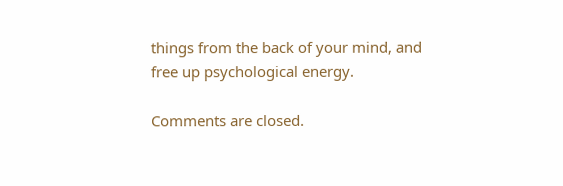things from the back of your mind, and free up psychological energy.

Comments are closed.